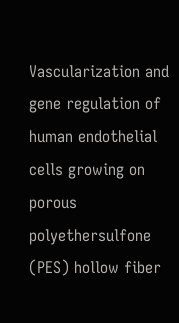Vascularization and gene regulation of human endothelial cells growing on porous polyethersulfone (PES) hollow fiber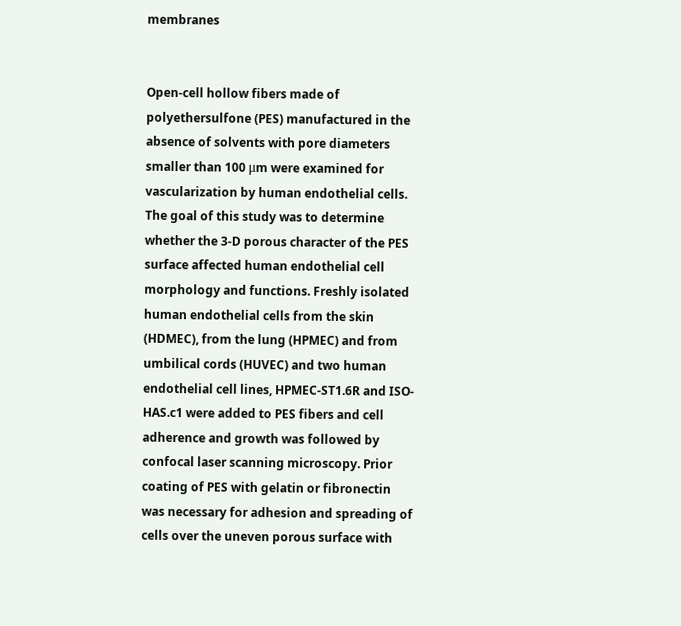membranes


Open-cell hollow fibers made of polyethersulfone (PES) manufactured in the absence of solvents with pore diameters smaller than 100 μm were examined for vascularization by human endothelial cells. The goal of this study was to determine whether the 3-D porous character of the PES surface affected human endothelial cell morphology and functions. Freshly isolated human endothelial cells from the skin (HDMEC), from the lung (HPMEC) and from umbilical cords (HUVEC) and two human endothelial cell lines, HPMEC-ST1.6R and ISO-HAS.c1 were added to PES fibers and cell adherence and growth was followed by confocal laser scanning microscopy. Prior coating of PES with gelatin or fibronectin was necessary for adhesion and spreading of cells over the uneven porous surface with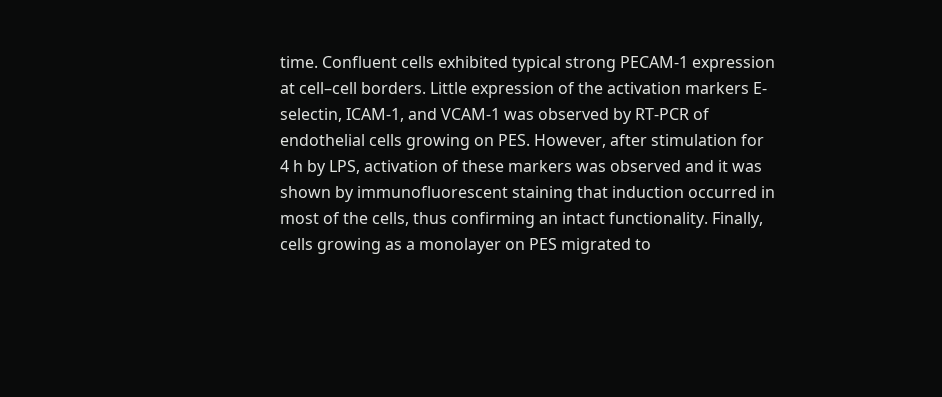time. Confluent cells exhibited typical strong PECAM-1 expression at cell–cell borders. Little expression of the activation markers E-selectin, ICAM-1, and VCAM-1 was observed by RT-PCR of endothelial cells growing on PES. However, after stimulation for 4 h by LPS, activation of these markers was observed and it was shown by immunofluorescent staining that induction occurred in most of the cells, thus confirming an intact functionality. Finally, cells growing as a monolayer on PES migrated to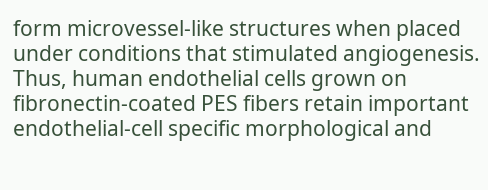form microvessel-like structures when placed under conditions that stimulated angiogenesis. Thus, human endothelial cells grown on fibronectin-coated PES fibers retain important endothelial-cell specific morphological and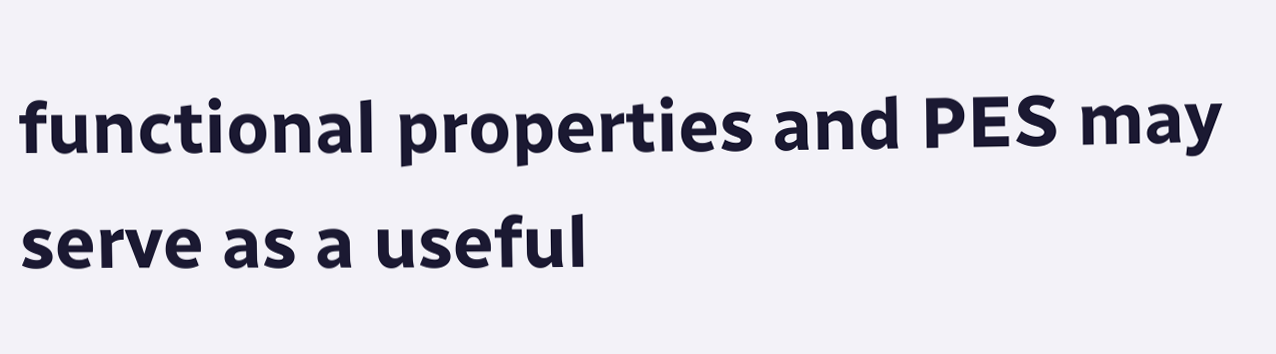functional properties and PES may serve as a useful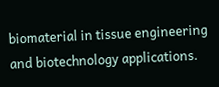biomaterial in tissue engineering and biotechnology applications.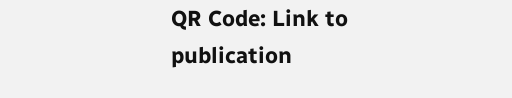QR Code: Link to publication